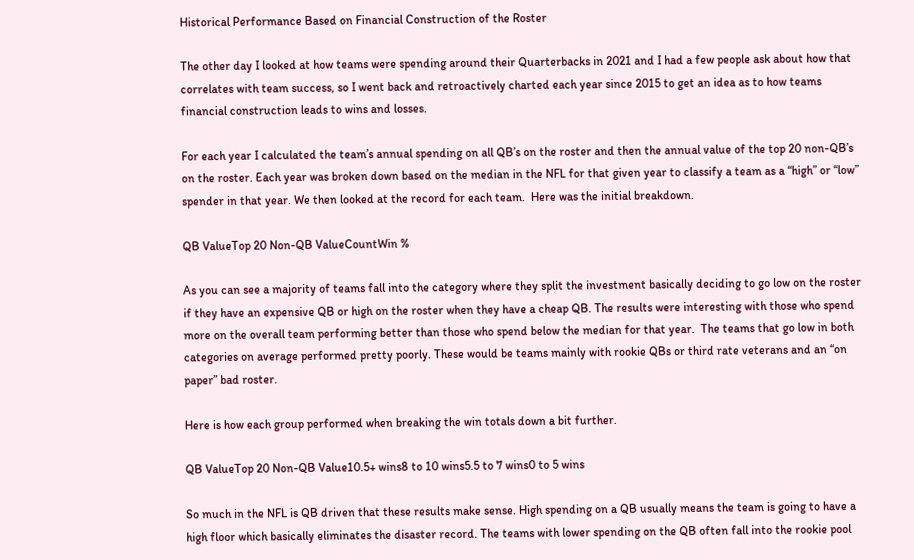Historical Performance Based on Financial Construction of the Roster

The other day I looked at how teams were spending around their Quarterbacks in 2021 and I had a few people ask about how that correlates with team success, so I went back and retroactively charted each year since 2015 to get an idea as to how teams financial construction leads to wins and losses.

For each year I calculated the team’s annual spending on all QB’s on the roster and then the annual value of the top 20 non-QB’s on the roster. Each year was broken down based on the median in the NFL for that given year to classify a team as a “high” or “low” spender in that year. We then looked at the record for each team.  Here was the initial breakdown.

QB ValueTop 20 Non-QB ValueCountWin %

As you can see a majority of teams fall into the category where they split the investment basically deciding to go low on the roster if they have an expensive QB or high on the roster when they have a cheap QB. The results were interesting with those who spend more on the overall team performing better than those who spend below the median for that year.  The teams that go low in both categories on average performed pretty poorly. These would be teams mainly with rookie QBs or third rate veterans and an “on paper” bad roster.

Here is how each group performed when breaking the win totals down a bit further.

QB ValueTop 20 Non-QB Value10.5+ wins8 to 10 wins5.5 to 7 wins0 to 5 wins

So much in the NFL is QB driven that these results make sense. High spending on a QB usually means the team is going to have a high floor which basically eliminates the disaster record. The teams with lower spending on the QB often fall into the rookie pool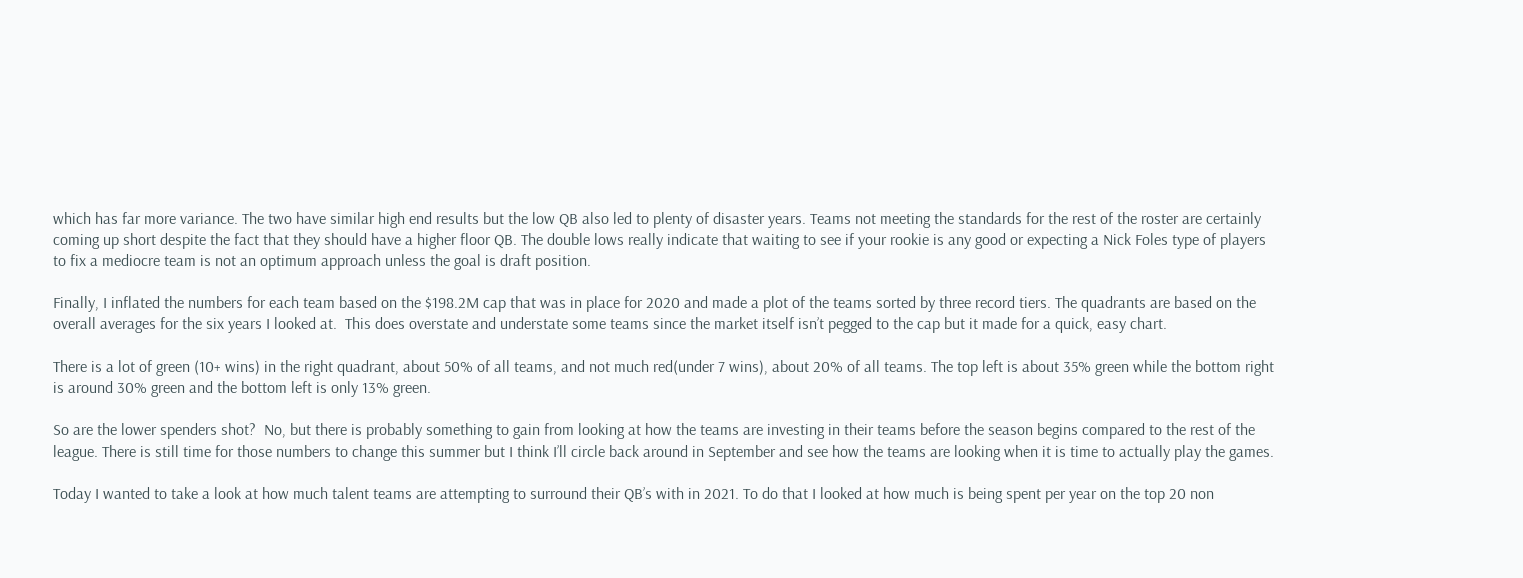which has far more variance. The two have similar high end results but the low QB also led to plenty of disaster years. Teams not meeting the standards for the rest of the roster are certainly coming up short despite the fact that they should have a higher floor QB. The double lows really indicate that waiting to see if your rookie is any good or expecting a Nick Foles type of players to fix a mediocre team is not an optimum approach unless the goal is draft position.

Finally, I inflated the numbers for each team based on the $198.2M cap that was in place for 2020 and made a plot of the teams sorted by three record tiers. The quadrants are based on the overall averages for the six years I looked at.  This does overstate and understate some teams since the market itself isn’t pegged to the cap but it made for a quick, easy chart.

There is a lot of green (10+ wins) in the right quadrant, about 50% of all teams, and not much red(under 7 wins), about 20% of all teams. The top left is about 35% green while the bottom right is around 30% green and the bottom left is only 13% green.

So are the lower spenders shot?  No, but there is probably something to gain from looking at how the teams are investing in their teams before the season begins compared to the rest of the league. There is still time for those numbers to change this summer but I think I’ll circle back around in September and see how the teams are looking when it is time to actually play the games.

Today I wanted to take a look at how much talent teams are attempting to surround their QB’s with in 2021. To do that I looked at how much is being spent per year on the top 20 non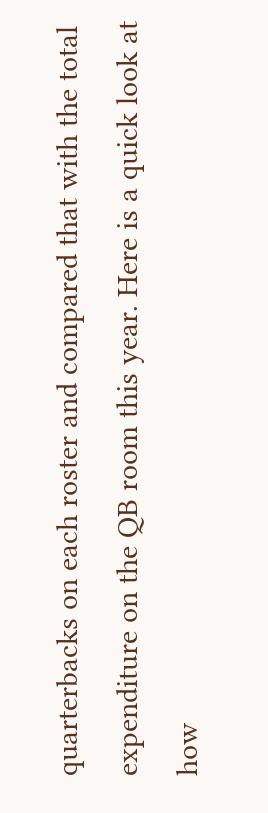quarterbacks on each roster and compared that with the total expenditure on the QB room this year. Here is a quick look at how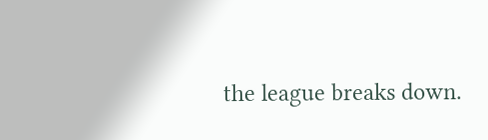the league breaks down.